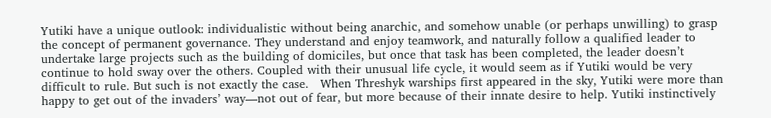Yutiki have a unique outlook: individualistic without being anarchic, and somehow unable (or perhaps unwilling) to grasp the concept of permanent governance. They understand and enjoy teamwork, and naturally follow a qualified leader to undertake large projects such as the building of domiciles, but once that task has been completed, the leader doesn’t continue to hold sway over the others. Coupled with their unusual life cycle, it would seem as if Yutiki would be very difficult to rule. But such is not exactly the case.   When Threshyk warships first appeared in the sky, Yutiki were more than happy to get out of the invaders’ way—not out of fear, but more because of their innate desire to help. Yutiki instinctively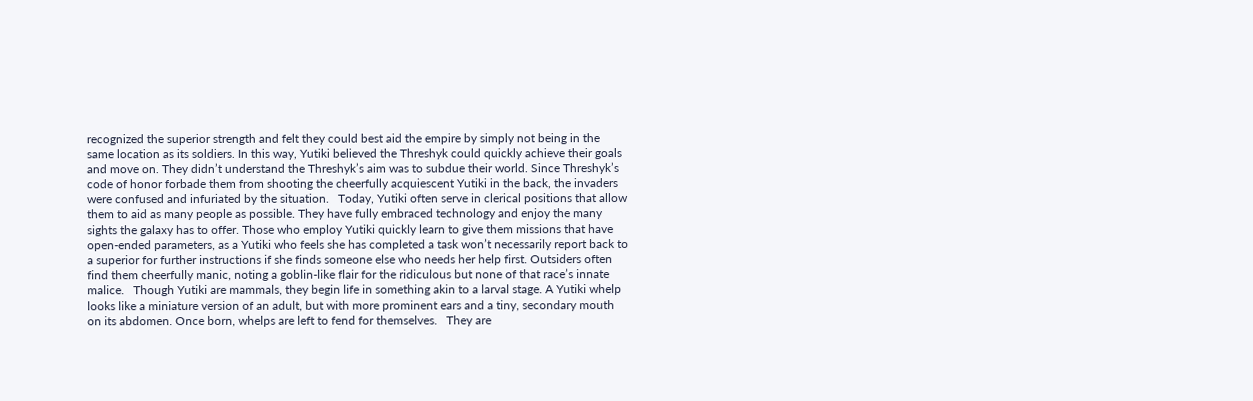recognized the superior strength and felt they could best aid the empire by simply not being in the same location as its soldiers. In this way, Yutiki believed the Threshyk could quickly achieve their goals and move on. They didn’t understand the Threshyk’s aim was to subdue their world. Since Threshyk’s code of honor forbade them from shooting the cheerfully acquiescent Yutiki in the back, the invaders were confused and infuriated by the situation.   Today, Yutiki often serve in clerical positions that allow them to aid as many people as possible. They have fully embraced technology and enjoy the many sights the galaxy has to offer. Those who employ Yutiki quickly learn to give them missions that have open-ended parameters, as a Yutiki who feels she has completed a task won’t necessarily report back to a superior for further instructions if she finds someone else who needs her help first. Outsiders often find them cheerfully manic, noting a goblin-like flair for the ridiculous but none of that race’s innate malice.   Though Yutiki are mammals, they begin life in something akin to a larval stage. A Yutiki whelp looks like a miniature version of an adult, but with more prominent ears and a tiny, secondary mouth on its abdomen. Once born, whelps are left to fend for themselves.   They are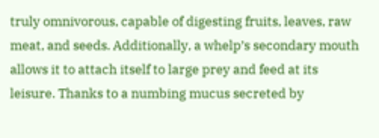truly omnivorous, capable of digesting fruits, leaves, raw meat, and seeds. Additionally, a whelp’s secondary mouth allows it to attach itself to large prey and feed at its leisure. Thanks to a numbing mucus secreted by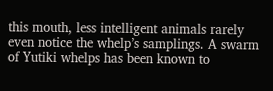this mouth, less intelligent animals rarely even notice the whelp’s samplings. A swarm of Yutiki whelps has been known to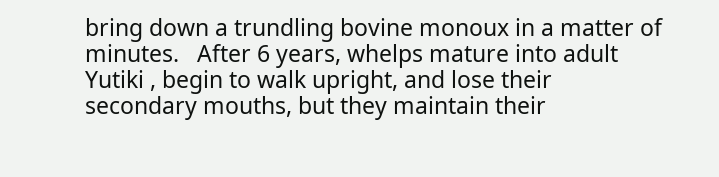bring down a trundling bovine monoux in a matter of minutes.   After 6 years, whelps mature into adult Yutiki , begin to walk upright, and lose their secondary mouths, but they maintain their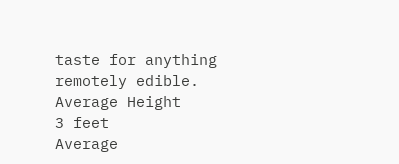taste for anything remotely edible.
Average Height
3 feet
Average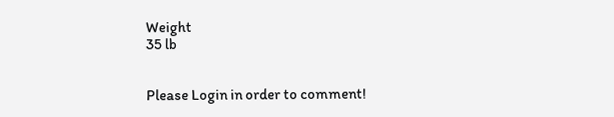Weight
35 lb


Please Login in order to comment!